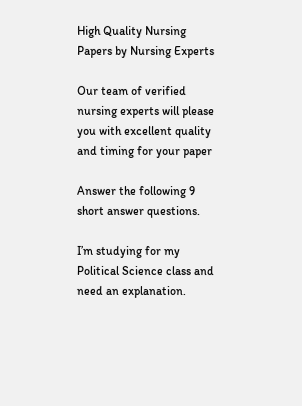High Quality Nursing Papers by Nursing Experts

Our team of verified nursing experts will please you with excellent quality and timing for your paper

Answer the following 9 short answer questions.

I’m studying for my Political Science class and need an explanation.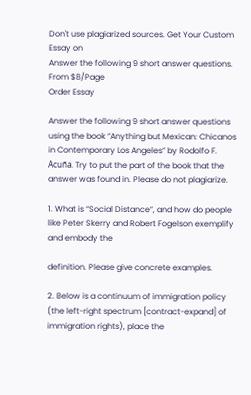Don't use plagiarized sources. Get Your Custom Essay on
Answer the following 9 short answer questions.
From $8/Page
Order Essay

Answer the following 9 short answer questions using the book “Anything but Mexican: Chicanos in Contemporary Los Angeles” by Rodolfo F. Acuña. Try to put the part of the book that the answer was found in. Please do not plagiarize.

1. What is “Social Distance”, and how do people like Peter Skerry and Robert Fogelson exemplify and embody the

definition. Please give concrete examples.

2. Below is a continuum of immigration policy (the left-right spectrum [contract-expand] of immigration rights), place the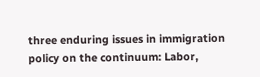three enduring issues in immigration policy on the continuum: Labor,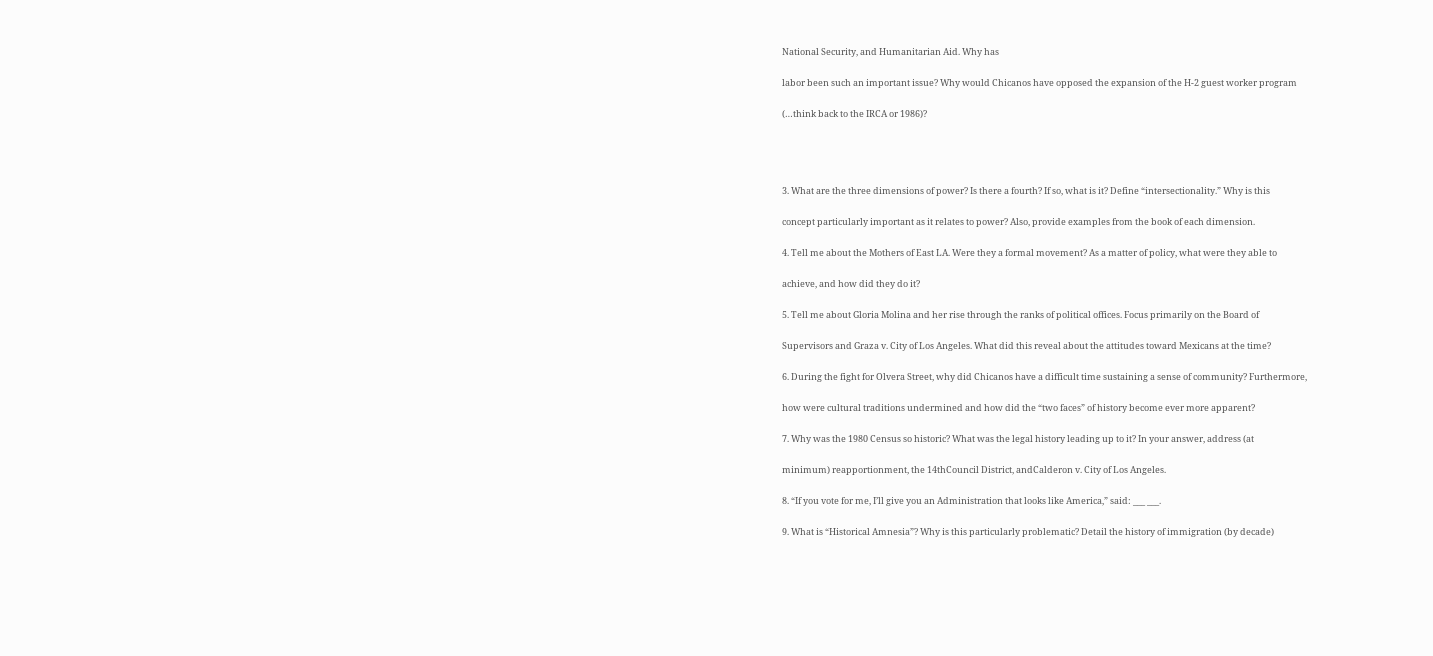National Security, and Humanitarian Aid. Why has

labor been such an important issue? Why would Chicanos have opposed the expansion of the H-2 guest worker program

(…think back to the IRCA or 1986)?




3. What are the three dimensions of power? Is there a fourth? If so, what is it? Define “intersectionality.” Why is this

concept particularly important as it relates to power? Also, provide examples from the book of each dimension.

4. Tell me about the Mothers of East LA. Were they a formal movement? As a matter of policy, what were they able to

achieve, and how did they do it?

5. Tell me about Gloria Molina and her rise through the ranks of political offices. Focus primarily on the Board of

Supervisors and Graza v. City of Los Angeles. What did this reveal about the attitudes toward Mexicans at the time?

6. During the fight for Olvera Street, why did Chicanos have a difficult time sustaining a sense of community? Furthermore,

how were cultural traditions undermined and how did the “two faces” of history become ever more apparent?

7. Why was the 1980 Census so historic? What was the legal history leading up to it? In your answer, address (at

minimum) reapportionment, the 14thCouncil District, andCalderon v. City of Los Angeles.

8. “If you vote for me, I’ll give you an Administration that looks like America,” said: ___ ___.

9. What is “Historical Amnesia”? Why is this particularly problematic? Detail the history of immigration (by decade)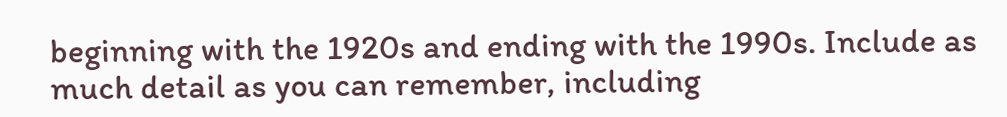beginning with the 1920s and ending with the 1990s. Include as much detail as you can remember, including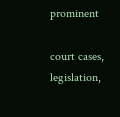prominent

court cases, legislation,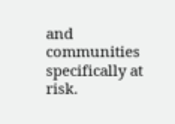and communities specifically at risk.